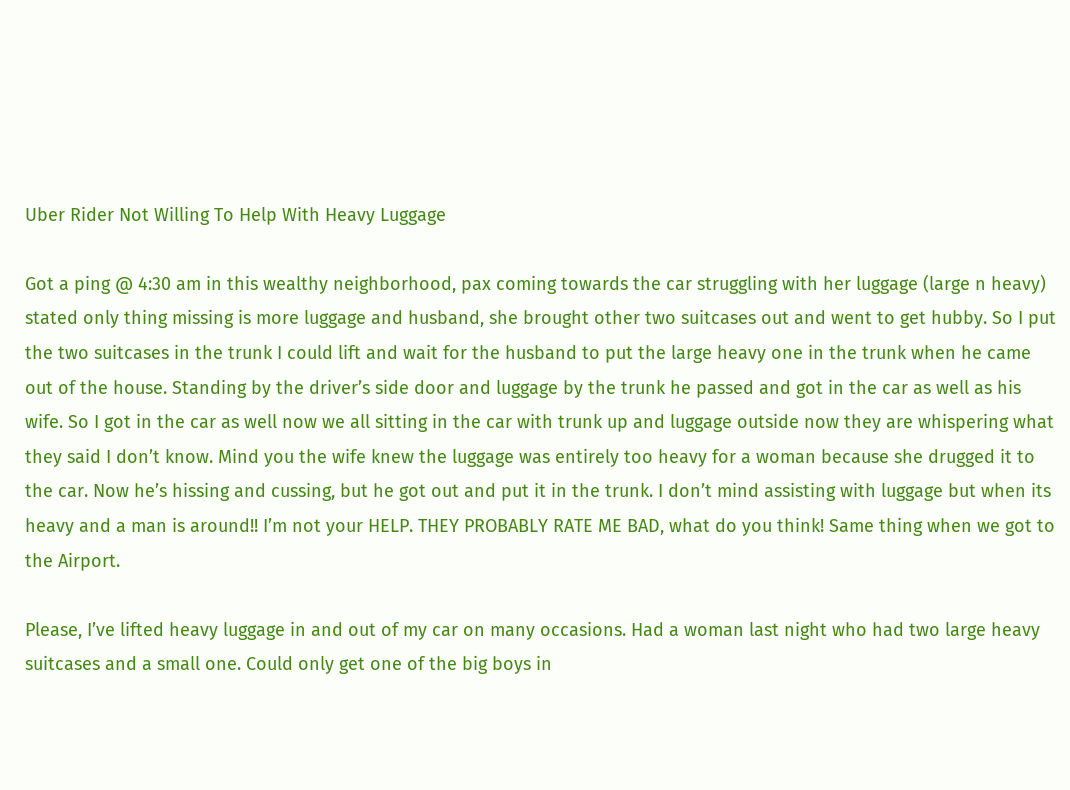Uber Rider Not Willing To Help With Heavy Luggage

Got a ping @ 4:30 am in this wealthy neighborhood, pax coming towards the car struggling with her luggage (large n heavy) stated only thing missing is more luggage and husband, she brought other two suitcases out and went to get hubby. So I put the two suitcases in the trunk I could lift and wait for the husband to put the large heavy one in the trunk when he came out of the house. Standing by the driver’s side door and luggage by the trunk he passed and got in the car as well as his wife. So I got in the car as well now we all sitting in the car with trunk up and luggage outside now they are whispering what they said I don’t know. Mind you the wife knew the luggage was entirely too heavy for a woman because she drugged it to the car. Now he’s hissing and cussing, but he got out and put it in the trunk. I don’t mind assisting with luggage but when its heavy and a man is around!! I’m not your HELP. THEY PROBABLY RATE ME BAD, what do you think! Same thing when we got to the Airport.

Please, I’ve lifted heavy luggage in and out of my car on many occasions. Had a woman last night who had two large heavy suitcases and a small one. Could only get one of the big boys in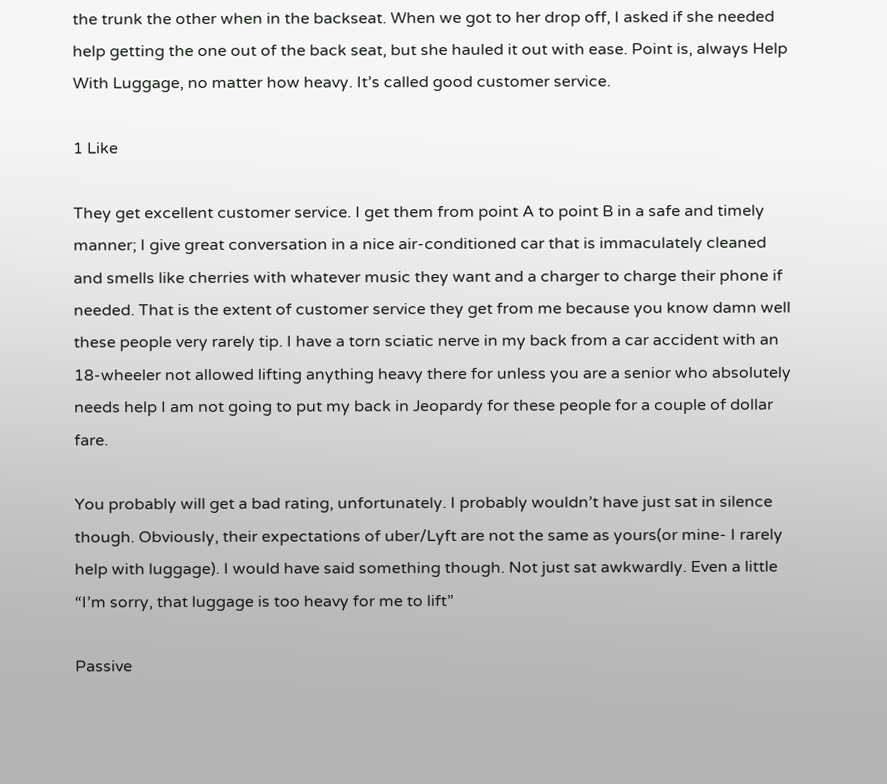the trunk the other when in the backseat. When we got to her drop off, I asked if she needed help getting the one out of the back seat, but she hauled it out with ease. Point is, always Help With Luggage, no matter how heavy. It’s called good customer service.

1 Like

They get excellent customer service. I get them from point A to point B in a safe and timely manner; I give great conversation in a nice air-conditioned car that is immaculately cleaned and smells like cherries with whatever music they want and a charger to charge their phone if needed. That is the extent of customer service they get from me because you know damn well these people very rarely tip. I have a torn sciatic nerve in my back from a car accident with an 18-wheeler not allowed lifting anything heavy there for unless you are a senior who absolutely needs help I am not going to put my back in Jeopardy for these people for a couple of dollar fare.

You probably will get a bad rating, unfortunately. I probably wouldn’t have just sat in silence though. Obviously, their expectations of uber/Lyft are not the same as yours(or mine- I rarely help with luggage). I would have said something though. Not just sat awkwardly. Even a little “I’m sorry, that luggage is too heavy for me to lift”

Passive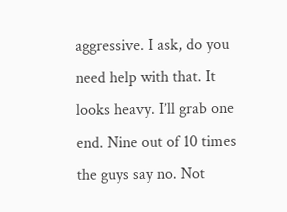aggressive. I ask, do you need help with that. It looks heavy. I’ll grab one end. Nine out of 10 times the guys say no. Not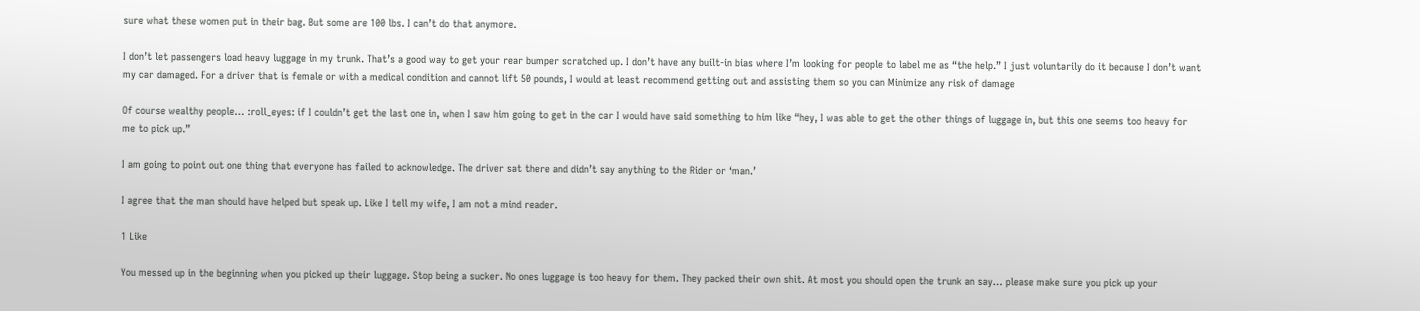sure what these women put in their bag. But some are 100 lbs. I can’t do that anymore.

I don’t let passengers load heavy luggage in my trunk. That’s a good way to get your rear bumper scratched up. I don’t have any built-in bias where I’m looking for people to label me as “the help.” I just voluntarily do it because I don’t want my car damaged. For a driver that is female or with a medical condition and cannot lift 50 pounds, I would at least recommend getting out and assisting them so you can Minimize any risk of damage

Of course wealthy people… :roll_eyes: if I couldn’t get the last one in, when I saw him going to get in the car I would have said something to him like “hey, I was able to get the other things of luggage in, but this one seems too heavy for me to pick up.”

I am going to point out one thing that everyone has failed to acknowledge. The driver sat there and didn’t say anything to the Rider or ‘man.’

I agree that the man should have helped but speak up. Like I tell my wife, I am not a mind reader.

1 Like

You messed up in the beginning when you picked up their luggage. Stop being a sucker. No ones luggage is too heavy for them. They packed their own shit. At most you should open the trunk an say… please make sure you pick up your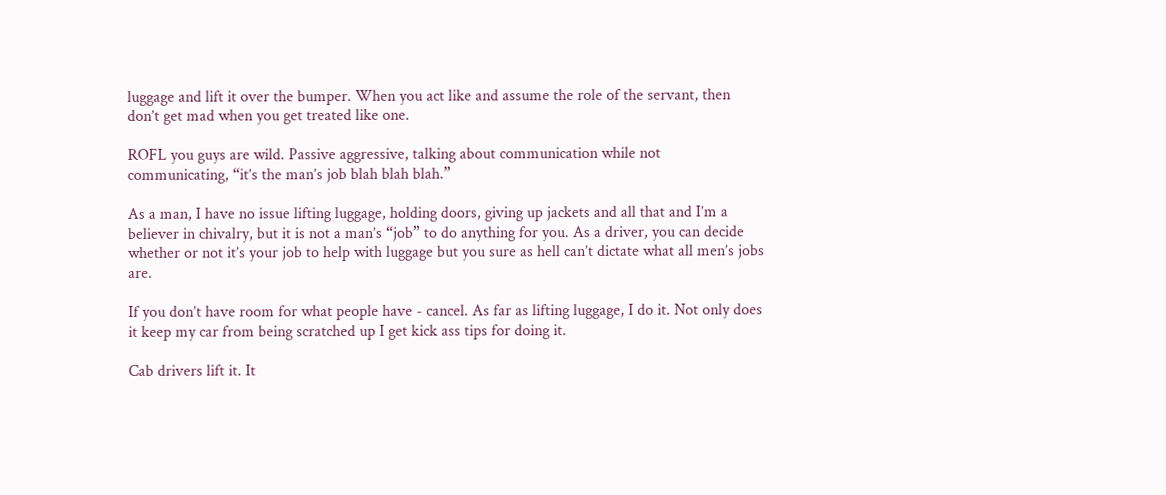luggage and lift it over the bumper. When you act like and assume the role of the servant, then don’t get mad when you get treated like one.

ROFL you guys are wild. Passive aggressive, talking about communication while not communicating, “it’s the man’s job blah blah blah.”

As a man, I have no issue lifting luggage, holding doors, giving up jackets and all that and I’m a believer in chivalry, but it is not a man’s “job” to do anything for you. As a driver, you can decide whether or not it’s your job to help with luggage but you sure as hell can’t dictate what all men’s jobs are.

If you don’t have room for what people have - cancel. As far as lifting luggage, I do it. Not only does it keep my car from being scratched up I get kick ass tips for doing it.

Cab drivers lift it. It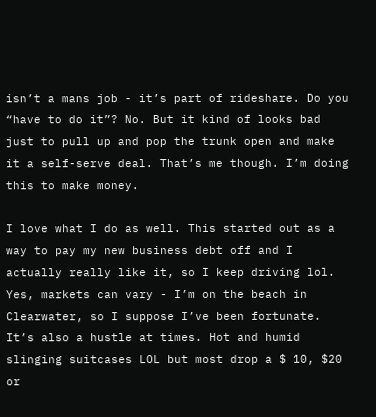isn’t a mans job - it’s part of rideshare. Do you “have to do it”? No. But it kind of looks bad just to pull up and pop the trunk open and make it a self-serve deal. That’s me though. I’m doing this to make money.

I love what I do as well. This started out as a way to pay my new business debt off and I actually really like it, so I keep driving lol.
Yes, markets can vary - I’m on the beach in Clearwater, so I suppose I’ve been fortunate. It’s also a hustle at times. Hot and humid slinging suitcases LOL but most drop a $ 10, $20 or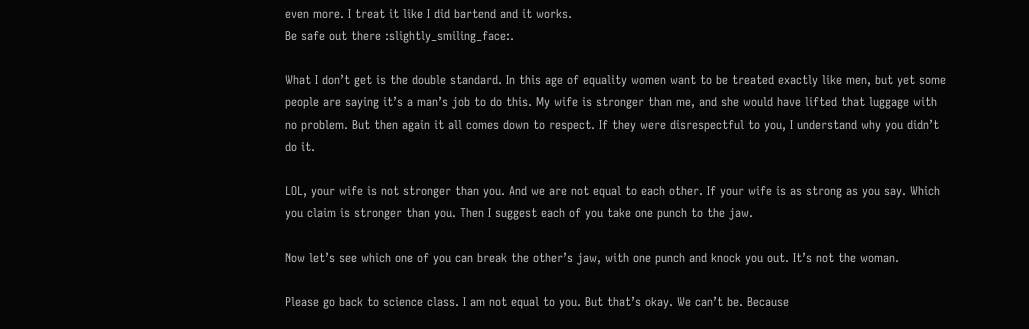even more. I treat it like I did bartend and it works.
Be safe out there :slightly_smiling_face:.

What I don’t get is the double standard. In this age of equality women want to be treated exactly like men, but yet some people are saying it’s a man’s job to do this. My wife is stronger than me, and she would have lifted that luggage with no problem. But then again it all comes down to respect. If they were disrespectful to you, I understand why you didn’t do it.

LOL, your wife is not stronger than you. And we are not equal to each other. If your wife is as strong as you say. Which you claim is stronger than you. Then I suggest each of you take one punch to the jaw.

Now let’s see which one of you can break the other’s jaw, with one punch and knock you out. It’s not the woman.

Please go back to science class. I am not equal to you. But that’s okay. We can’t be. Because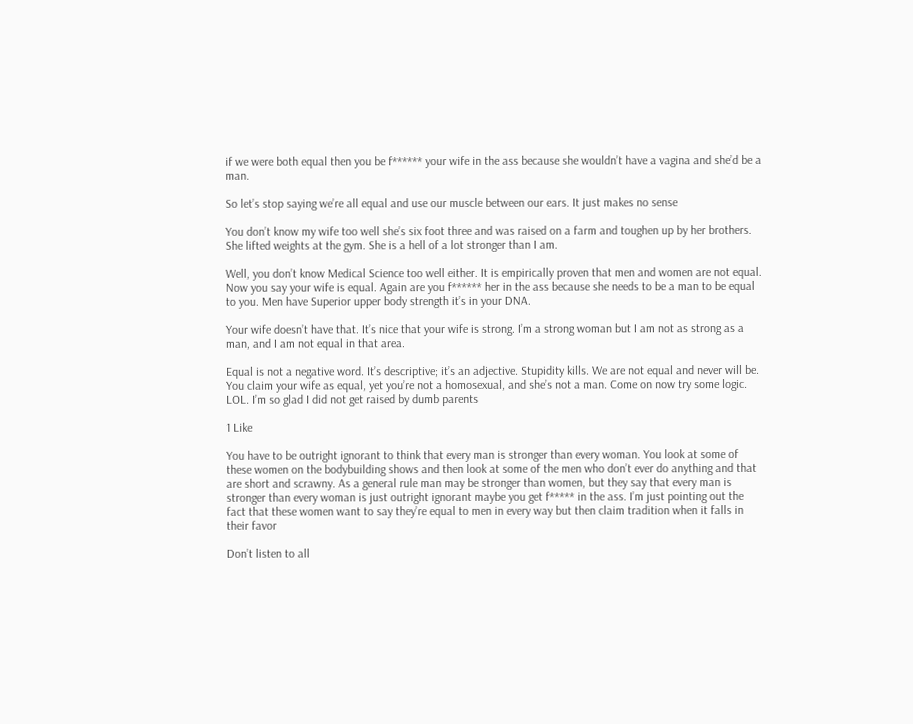if we were both equal then you be f****** your wife in the ass because she wouldn’t have a vagina and she’d be a man.

So let’s stop saying we’re all equal and use our muscle between our ears. It just makes no sense

You don’t know my wife too well she’s six foot three and was raised on a farm and toughen up by her brothers. She lifted weights at the gym. She is a hell of a lot stronger than I am.

Well, you don’t know Medical Science too well either. It is empirically proven that men and women are not equal. Now you say your wife is equal. Again are you f****** her in the ass because she needs to be a man to be equal to you. Men have Superior upper body strength it’s in your DNA.

Your wife doesn’t have that. It’s nice that your wife is strong. I’m a strong woman but I am not as strong as a man, and I am not equal in that area.

Equal is not a negative word. It’s descriptive; it’s an adjective. Stupidity kills. We are not equal and never will be. You claim your wife as equal, yet you’re not a homosexual, and she’s not a man. Come on now try some logic. LOL. I’m so glad I did not get raised by dumb parents

1 Like

You have to be outright ignorant to think that every man is stronger than every woman. You look at some of these women on the bodybuilding shows and then look at some of the men who don’t ever do anything and that are short and scrawny. As a general rule man may be stronger than women, but they say that every man is stronger than every woman is just outright ignorant maybe you get f***** in the ass. I’m just pointing out the fact that these women want to say they’re equal to men in every way but then claim tradition when it falls in their favor

Don’t listen to all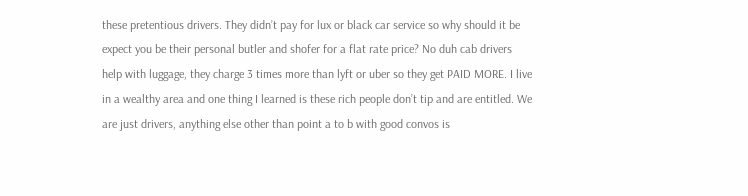these pretentious drivers. They didn’t pay for lux or black car service so why should it be expect you be their personal butler and shofer for a flat rate price? No duh cab drivers help with luggage, they charge 3 times more than lyft or uber so they get PAID MORE. I live in a wealthy area and one thing I learned is these rich people don’t tip and are entitled. We are just drivers, anything else other than point a to b with good convos is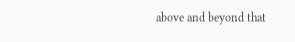above and beyond that